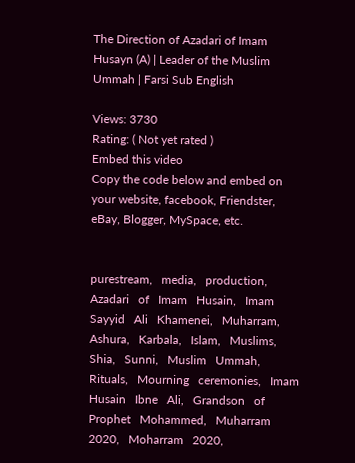The Direction of Azadari of Imam Husayn (A) | Leader of the Muslim Ummah | Farsi Sub English

Views: 3730
Rating: ( Not yet rated )
Embed this video
Copy the code below and embed on your website, facebook, Friendster, eBay, Blogger, MySpace, etc.


purestream,   media,   production,   Azadari   of   Imam   Husain,   Imam   Sayyid   Ali   Khamenei,   Muharram,   Ashura,   Karbala,   Islam,   Muslims,   Shia,   Sunni,   Muslim   Ummah,   Rituals,   Mourning   ceremonies,   Imam   Husain   Ibne   Ali,   Grandson   of   Prophet   Mohammed,   Muharram   2020,   Moharram   2020,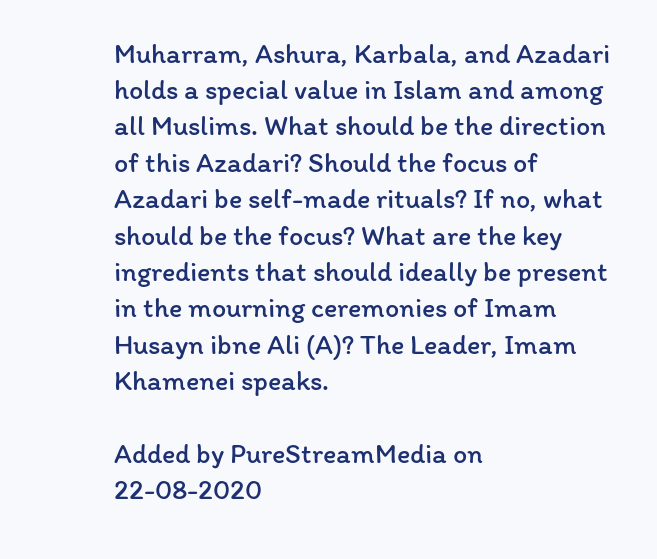Muharram, Ashura, Karbala, and Azadari holds a special value in Islam and among all Muslims. What should be the direction of this Azadari? Should the focus of Azadari be self-made rituals? If no, what should be the focus? What are the key ingredients that should ideally be present in the mourning ceremonies of Imam Husayn ibne Ali (A)? The Leader, Imam Khamenei speaks.

Added by PureStreamMedia on 22-08-2020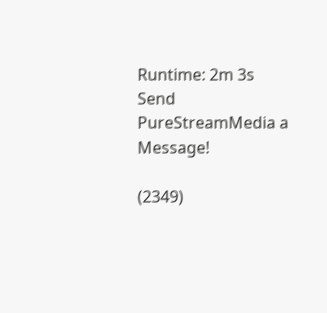Runtime: 2m 3s
Send PureStreamMedia a Message!

(2349)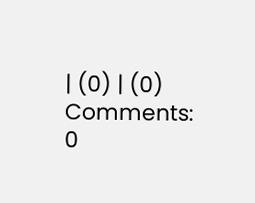| (0) | (0) Comments: 0